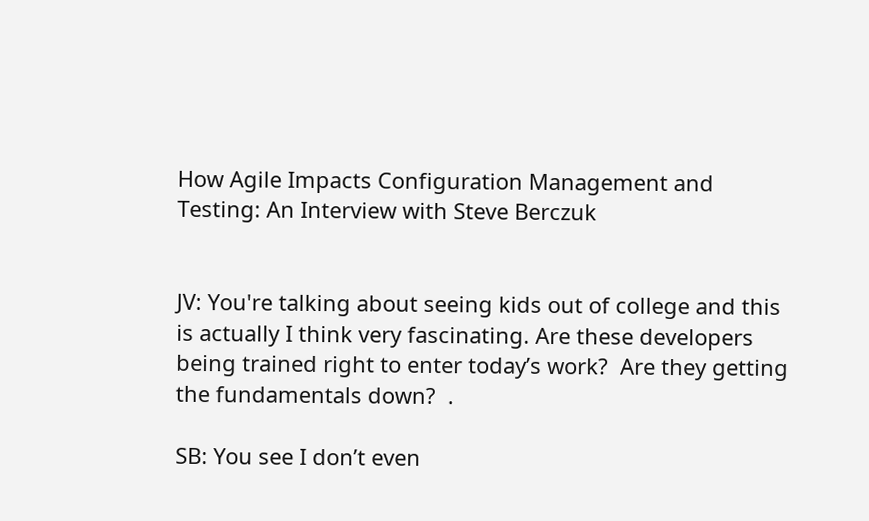How Agile Impacts Configuration Management and Testing: An Interview with Steve Berczuk


JV: You're talking about seeing kids out of college and this is actually I think very fascinating. Are these developers being trained right to enter today’s work?  Are they getting the fundamentals down?  .

SB: You see I don’t even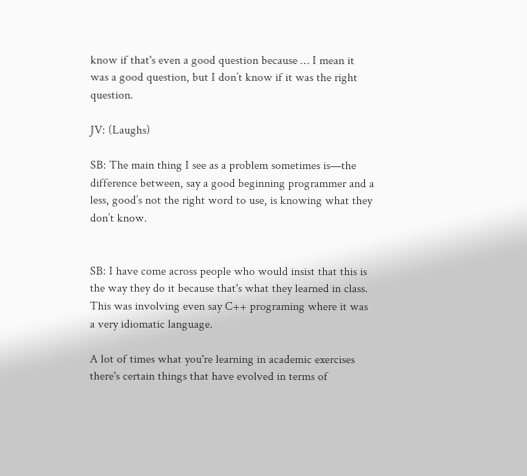know if that's even a good question because … I mean it was a good question, but I don’t know if it was the right question.

JV: (Laughs)

SB: The main thing I see as a problem sometimes is—the difference between, say a good beginning programmer and a less, good’s not the right word to use, is knowing what they don’t know.


SB: I have come across people who would insist that this is the way they do it because that's what they learned in class. This was involving even say C++ programing where it was a very idiomatic language.

A lot of times what you're learning in academic exercises there's certain things that have evolved in terms of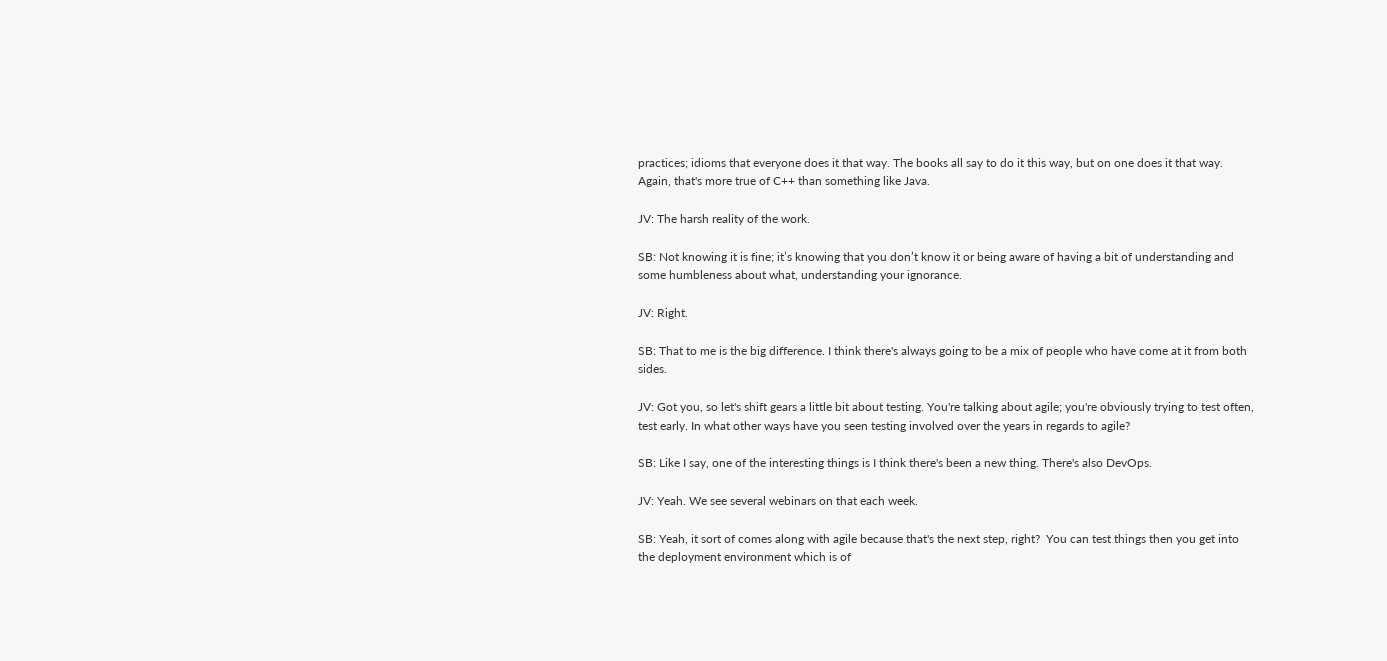practices; idioms that everyone does it that way. The books all say to do it this way, but on one does it that way. Again, that's more true of C++ than something like Java.

JV: The harsh reality of the work.

SB: Not knowing it is fine; it’s knowing that you don’t know it or being aware of having a bit of understanding and some humbleness about what, understanding your ignorance.

JV: Right.

SB: That to me is the big difference. I think there's always going to be a mix of people who have come at it from both sides.

JV: Got you, so let's shift gears a little bit about testing. You're talking about agile; you're obviously trying to test often, test early. In what other ways have you seen testing involved over the years in regards to agile?

SB: Like I say, one of the interesting things is I think there's been a new thing. There's also DevOps.

JV: Yeah. We see several webinars on that each week.

SB: Yeah, it sort of comes along with agile because that's the next step, right?  You can test things then you get into the deployment environment which is of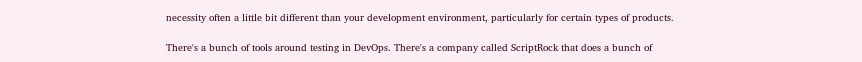necessity often a little bit different than your development environment, particularly for certain types of products.

There's a bunch of tools around testing in DevOps. There's a company called ScriptRock that does a bunch of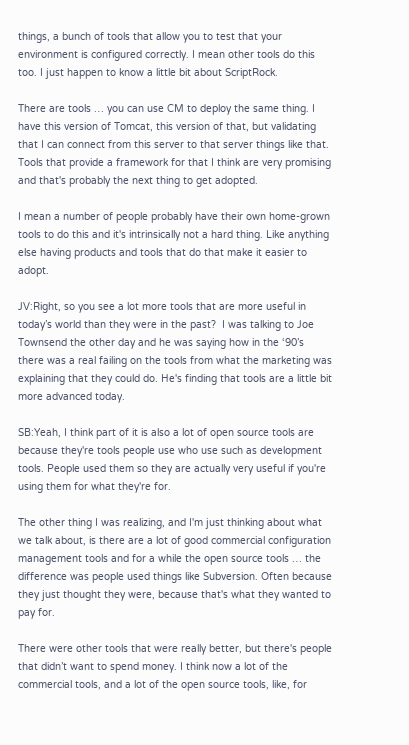things, a bunch of tools that allow you to test that your environment is configured correctly. I mean other tools do this too. I just happen to know a little bit about ScriptRock.

There are tools … you can use CM to deploy the same thing. I have this version of Tomcat, this version of that, but validating that I can connect from this server to that server things like that. Tools that provide a framework for that I think are very promising and that's probably the next thing to get adopted.

I mean a number of people probably have their own home-grown tools to do this and it's intrinsically not a hard thing. Like anything else having products and tools that do that make it easier to adopt.

JV:Right, so you see a lot more tools that are more useful in today’s world than they were in the past?  I was talking to Joe Townsend the other day and he was saying how in the ‘90’s there was a real failing on the tools from what the marketing was explaining that they could do. He's finding that tools are a little bit more advanced today.

SB:Yeah, I think part of it is also a lot of open source tools are because they're tools people use who use such as development tools. People used them so they are actually very useful if you're using them for what they're for.

The other thing I was realizing, and I'm just thinking about what we talk about, is there are a lot of good commercial configuration management tools and for a while the open source tools … the difference was people used things like Subversion. Often because they just thought they were, because that's what they wanted to pay for.

There were other tools that were really better, but there's people that didn’t want to spend money. I think now a lot of the commercial tools, and a lot of the open source tools, like, for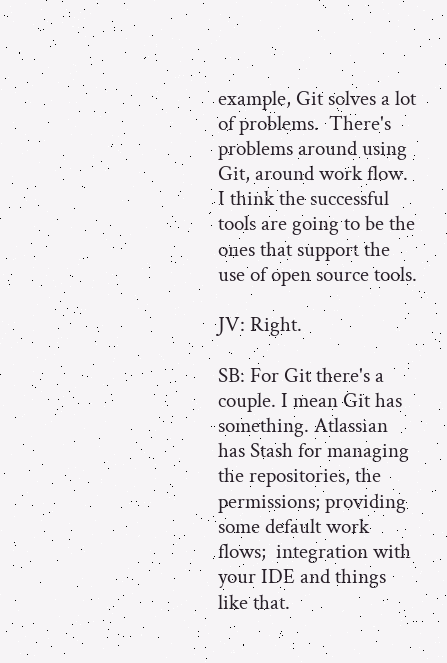example, Git solves a lot of problems.  There's problems around using Git, around work flow. I think the successful tools are going to be the ones that support the use of open source tools.

JV: Right.

SB: For Git there's a couple. I mean Git has something. Atlassian has Stash for managing the repositories, the permissions; providing some default work flows;  integration with your IDE and things like that.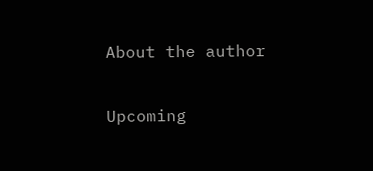About the author

Upcoming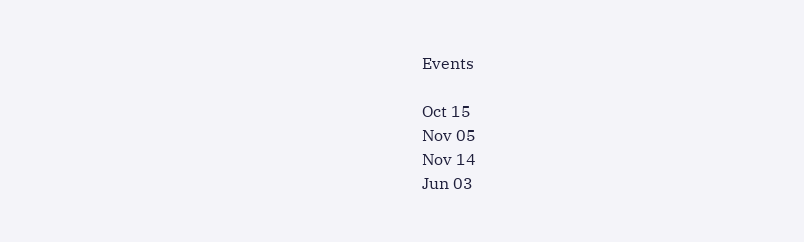Events

Oct 15
Nov 05
Nov 14
Jun 03